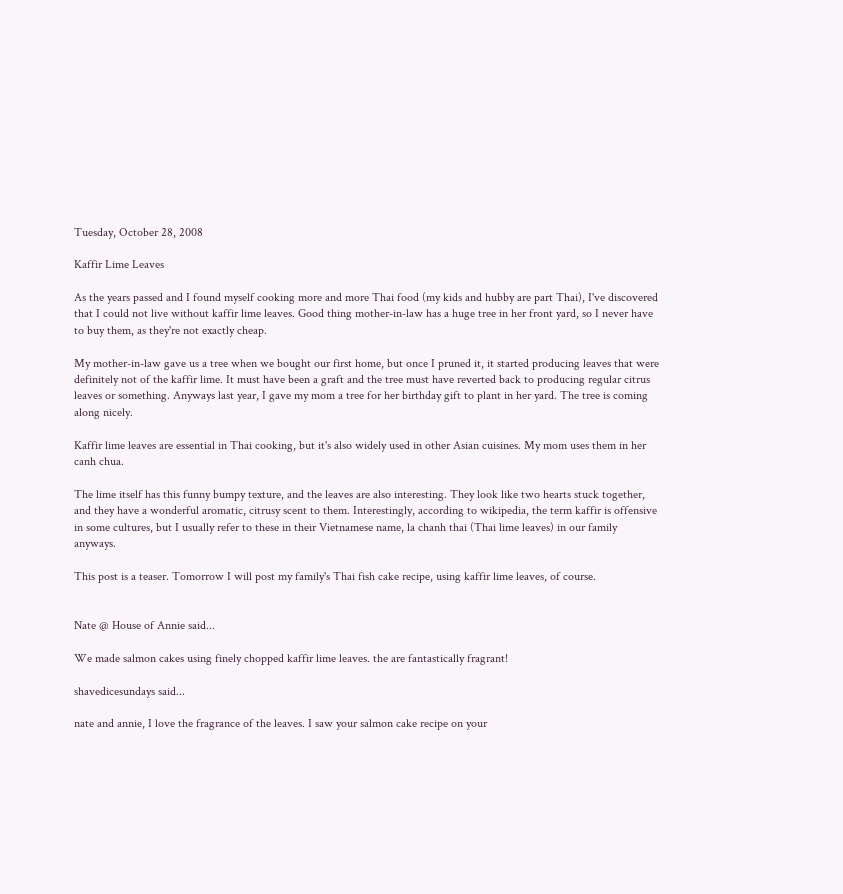Tuesday, October 28, 2008

Kaffir Lime Leaves

As the years passed and I found myself cooking more and more Thai food (my kids and hubby are part Thai), I've discovered that I could not live without kaffir lime leaves. Good thing mother-in-law has a huge tree in her front yard, so I never have to buy them, as they're not exactly cheap.

My mother-in-law gave us a tree when we bought our first home, but once I pruned it, it started producing leaves that were definitely not of the kaffir lime. It must have been a graft and the tree must have reverted back to producing regular citrus leaves or something. Anyways last year, I gave my mom a tree for her birthday gift to plant in her yard. The tree is coming along nicely.

Kaffir lime leaves are essential in Thai cooking, but it's also widely used in other Asian cuisines. My mom uses them in her canh chua.

The lime itself has this funny bumpy texture, and the leaves are also interesting. They look like two hearts stuck together, and they have a wonderful aromatic, citrusy scent to them. Interestingly, according to wikipedia, the term kaffir is offensive in some cultures, but I usually refer to these in their Vietnamese name, la chanh thai (Thai lime leaves) in our family anyways.

This post is a teaser. Tomorrow I will post my family's Thai fish cake recipe, using kaffir lime leaves, of course.


Nate @ House of Annie said...

We made salmon cakes using finely chopped kaffir lime leaves. the are fantastically fragrant!

shavedicesundays said...

nate and annie, I love the fragrance of the leaves. I saw your salmon cake recipe on your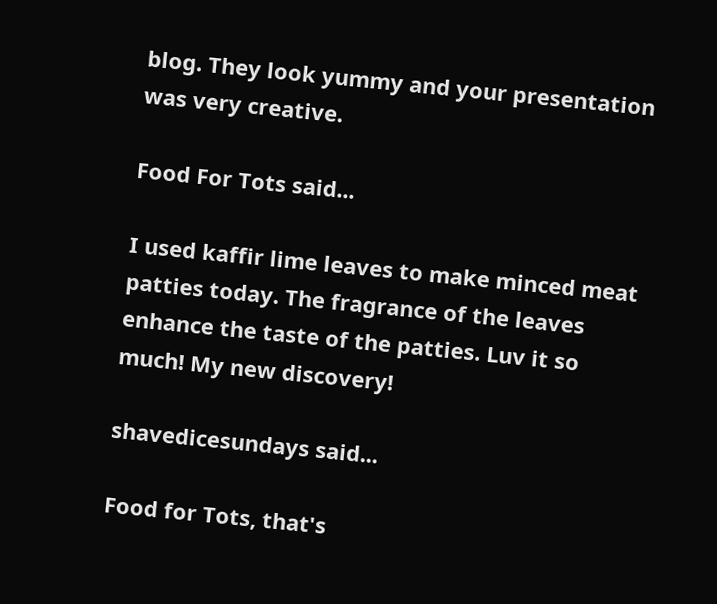blog. They look yummy and your presentation was very creative.

Food For Tots said...

I used kaffir lime leaves to make minced meat patties today. The fragrance of the leaves enhance the taste of the patties. Luv it so much! My new discovery!

shavedicesundays said...

Food for Tots, that's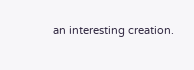an interesting creation.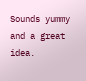Sounds yummy and a great idea.